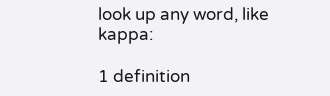look up any word, like kappa:

1 definition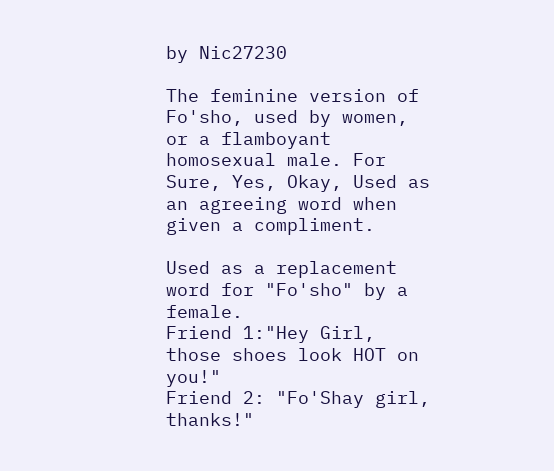by Nic27230

The feminine version of Fo'sho, used by women, or a flamboyant homosexual male. For Sure, Yes, Okay, Used as an agreeing word when given a compliment.

Used as a replacement word for "Fo'sho" by a female.
Friend 1:"Hey Girl, those shoes look HOT on you!"
Friend 2: "Fo'Shay girl, thanks!"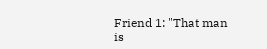Friend 1: "That man is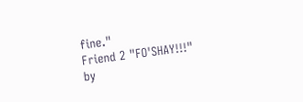fine."
Friend 2 "FO'SHAY!!!"
by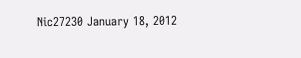Nic27230 January 18, 2012